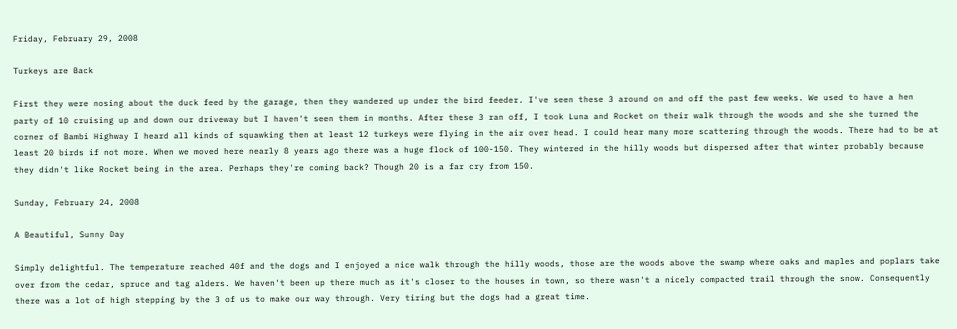Friday, February 29, 2008

Turkeys are Back

First they were nosing about the duck feed by the garage, then they wandered up under the bird feeder. I've seen these 3 around on and off the past few weeks. We used to have a hen party of 10 cruising up and down our driveway but I haven't seen them in months. After these 3 ran off, I took Luna and Rocket on their walk through the woods and she she turned the corner of Bambi Highway I heard all kinds of squawking then at least 12 turkeys were flying in the air over head. I could hear many more scattering through the woods. There had to be at least 20 birds if not more. When we moved here nearly 8 years ago there was a huge flock of 100-150. They wintered in the hilly woods but dispersed after that winter probably because they didn't like Rocket being in the area. Perhaps they're coming back? Though 20 is a far cry from 150.

Sunday, February 24, 2008

A Beautiful, Sunny Day

Simply delightful. The temperature reached 40f and the dogs and I enjoyed a nice walk through the hilly woods, those are the woods above the swamp where oaks and maples and poplars take over from the cedar, spruce and tag alders. We haven't been up there much as it's closer to the houses in town, so there wasn't a nicely compacted trail through the snow. Consequently there was a lot of high stepping by the 3 of us to make our way through. Very tiring but the dogs had a great time.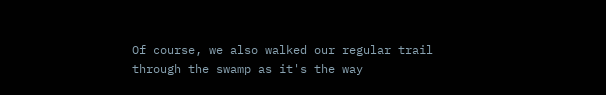Of course, we also walked our regular trail through the swamp as it's the way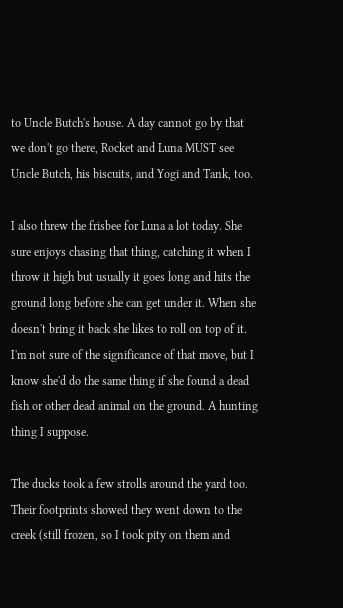to Uncle Butch's house. A day cannot go by that we don't go there, Rocket and Luna MUST see Uncle Butch, his biscuits, and Yogi and Tank, too.

I also threw the frisbee for Luna a lot today. She sure enjoys chasing that thing, catching it when I throw it high but usually it goes long and hits the ground long before she can get under it. When she doesn't bring it back she likes to roll on top of it. I'm not sure of the significance of that move, but I know she'd do the same thing if she found a dead fish or other dead animal on the ground. A hunting thing I suppose.

The ducks took a few strolls around the yard too. Their footprints showed they went down to the creek (still frozen, so I took pity on them and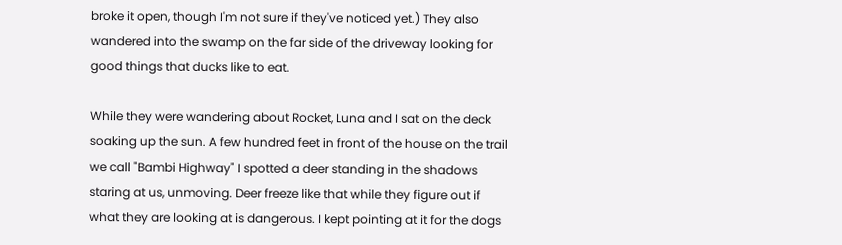broke it open, though I'm not sure if they've noticed yet.) They also wandered into the swamp on the far side of the driveway looking for good things that ducks like to eat.

While they were wandering about Rocket, Luna and I sat on the deck soaking up the sun. A few hundred feet in front of the house on the trail we call "Bambi Highway" I spotted a deer standing in the shadows staring at us, unmoving. Deer freeze like that while they figure out if what they are looking at is dangerous. I kept pointing at it for the dogs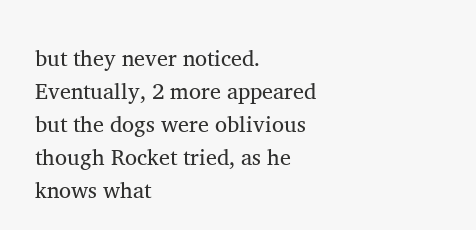but they never noticed. Eventually, 2 more appeared but the dogs were oblivious though Rocket tried, as he knows what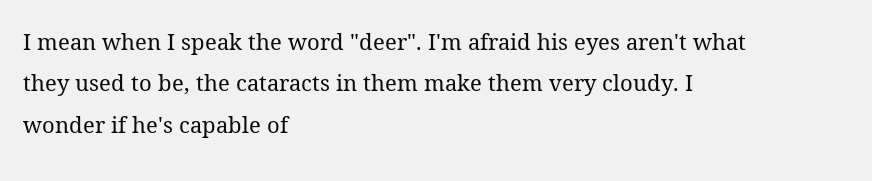I mean when I speak the word "deer". I'm afraid his eyes aren't what they used to be, the cataracts in them make them very cloudy. I wonder if he's capable of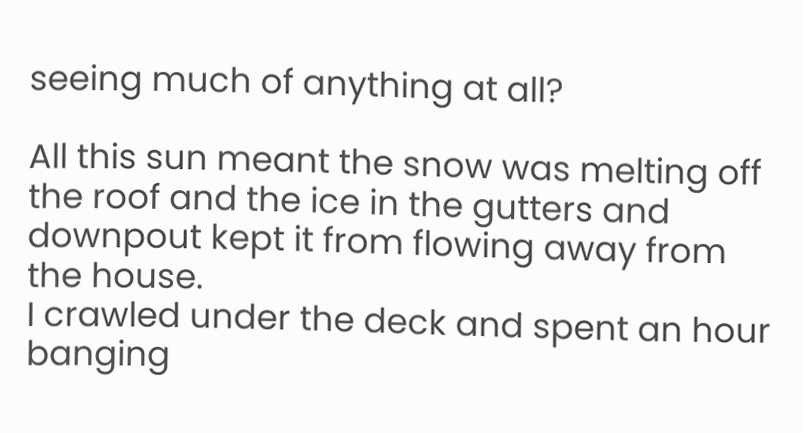seeing much of anything at all?

All this sun meant the snow was melting off the roof and the ice in the gutters and downpout kept it from flowing away from the house.
I crawled under the deck and spent an hour banging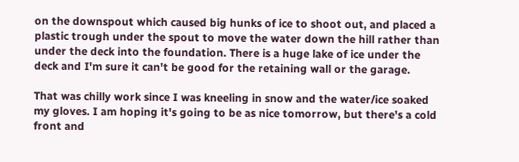on the downspout which caused big hunks of ice to shoot out, and placed a plastic trough under the spout to move the water down the hill rather than under the deck into the foundation. There is a huge lake of ice under the deck and I'm sure it can't be good for the retaining wall or the garage.

That was chilly work since I was kneeling in snow and the water/ice soaked my gloves. I am hoping it's going to be as nice tomorrow, but there's a cold front and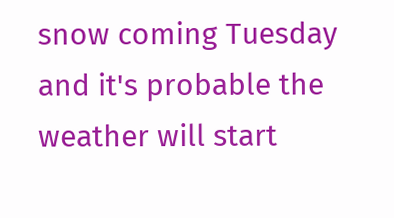snow coming Tuesday and it's probable the weather will start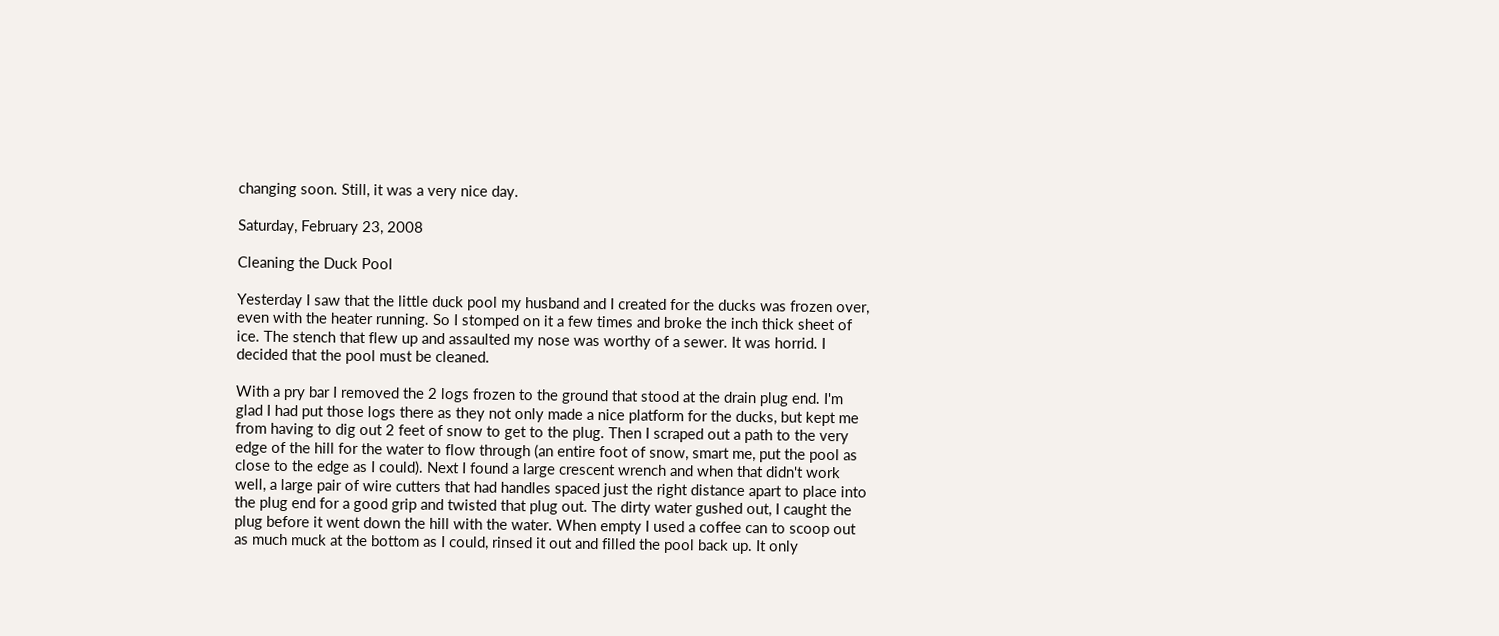changing soon. Still, it was a very nice day.

Saturday, February 23, 2008

Cleaning the Duck Pool

Yesterday I saw that the little duck pool my husband and I created for the ducks was frozen over, even with the heater running. So I stomped on it a few times and broke the inch thick sheet of ice. The stench that flew up and assaulted my nose was worthy of a sewer. It was horrid. I decided that the pool must be cleaned.

With a pry bar I removed the 2 logs frozen to the ground that stood at the drain plug end. I'm glad I had put those logs there as they not only made a nice platform for the ducks, but kept me from having to dig out 2 feet of snow to get to the plug. Then I scraped out a path to the very edge of the hill for the water to flow through (an entire foot of snow, smart me, put the pool as close to the edge as I could). Next I found a large crescent wrench and when that didn't work well, a large pair of wire cutters that had handles spaced just the right distance apart to place into the plug end for a good grip and twisted that plug out. The dirty water gushed out, I caught the plug before it went down the hill with the water. When empty I used a coffee can to scoop out as much muck at the bottom as I could, rinsed it out and filled the pool back up. It only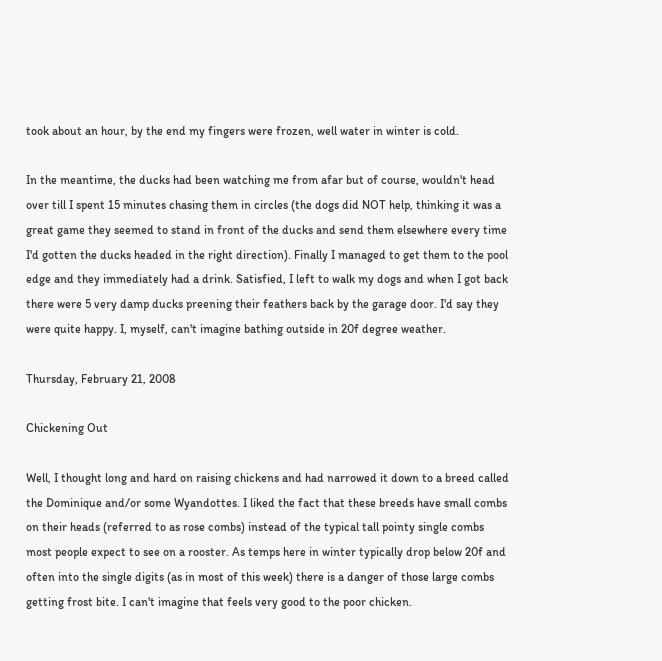took about an hour, by the end my fingers were frozen, well water in winter is cold.

In the meantime, the ducks had been watching me from afar but of course, wouldn't head over till I spent 15 minutes chasing them in circles (the dogs did NOT help, thinking it was a great game they seemed to stand in front of the ducks and send them elsewhere every time I'd gotten the ducks headed in the right direction). Finally I managed to get them to the pool edge and they immediately had a drink. Satisfied, I left to walk my dogs and when I got back there were 5 very damp ducks preening their feathers back by the garage door. I'd say they were quite happy. I, myself, can't imagine bathing outside in 20f degree weather.

Thursday, February 21, 2008

Chickening Out

Well, I thought long and hard on raising chickens and had narrowed it down to a breed called the Dominique and/or some Wyandottes. I liked the fact that these breeds have small combs on their heads (referred to as rose combs) instead of the typical tall pointy single combs most people expect to see on a rooster. As temps here in winter typically drop below 20f and often into the single digits (as in most of this week) there is a danger of those large combs getting frost bite. I can't imagine that feels very good to the poor chicken.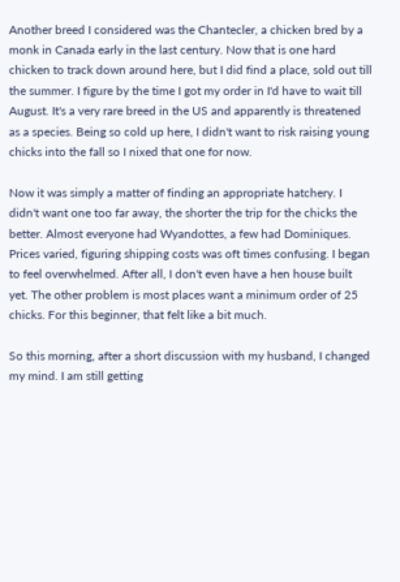Another breed I considered was the Chantecler, a chicken bred by a monk in Canada early in the last century. Now that is one hard chicken to track down around here, but I did find a place, sold out till the summer. I figure by the time I got my order in I'd have to wait till August. It's a very rare breed in the US and apparently is threatened as a species. Being so cold up here, I didn't want to risk raising young chicks into the fall so I nixed that one for now.

Now it was simply a matter of finding an appropriate hatchery. I didn't want one too far away, the shorter the trip for the chicks the better. Almost everyone had Wyandottes, a few had Dominiques. Prices varied, figuring shipping costs was oft times confusing. I began to feel overwhelmed. After all, I don't even have a hen house built yet. The other problem is most places want a minimum order of 25 chicks. For this beginner, that felt like a bit much.

So this morning, after a short discussion with my husband, I changed my mind. I am still getting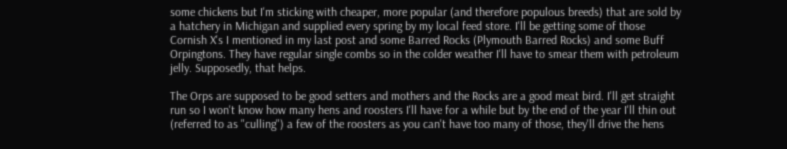some chickens but I'm sticking with cheaper, more popular (and therefore populous breeds) that are sold by a hatchery in Michigan and supplied every spring by my local feed store. I'll be getting some of those Cornish X's I mentioned in my last post and some Barred Rocks (Plymouth Barred Rocks) and some Buff Orpingtons. They have regular single combs so in the colder weather I'll have to smear them with petroleum jelly. Supposedly, that helps.

The Orps are supposed to be good setters and mothers and the Rocks are a good meat bird. I'll get straight run so I won't know how many hens and roosters I'll have for a while but by the end of the year I'll thin out (referred to as "culling") a few of the roosters as you can't have too many of those, they'll drive the hens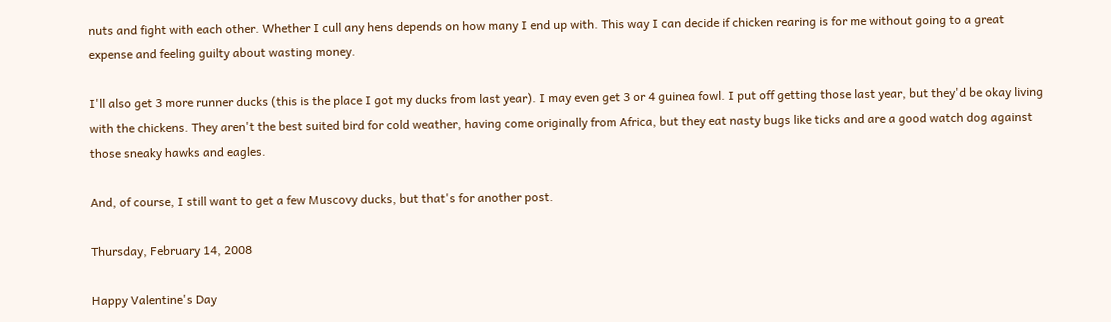nuts and fight with each other. Whether I cull any hens depends on how many I end up with. This way I can decide if chicken rearing is for me without going to a great expense and feeling guilty about wasting money.

I'll also get 3 more runner ducks (this is the place I got my ducks from last year). I may even get 3 or 4 guinea fowl. I put off getting those last year, but they'd be okay living with the chickens. They aren't the best suited bird for cold weather, having come originally from Africa, but they eat nasty bugs like ticks and are a good watch dog against those sneaky hawks and eagles.

And, of course, I still want to get a few Muscovy ducks, but that's for another post.

Thursday, February 14, 2008

Happy Valentine's Day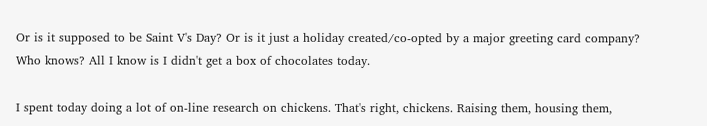Or is it supposed to be Saint V's Day? Or is it just a holiday created/co-opted by a major greeting card company? Who knows? All I know is I didn't get a box of chocolates today.

I spent today doing a lot of on-line research on chickens. That's right, chickens. Raising them, housing them,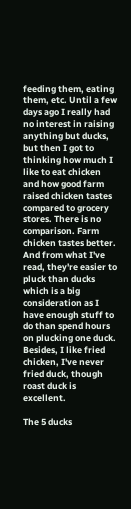feeding them, eating them, etc. Until a few days ago I really had no interest in raising anything but ducks, but then I got to thinking how much I like to eat chicken and how good farm raised chicken tastes compared to grocery stores. There is no comparison. Farm chicken tastes better. And from what I've read, they're easier to pluck than ducks which is a big consideration as I have enough stuff to do than spend hours on plucking one duck. Besides, I like fried chicken, I've never fried duck, though roast duck is excellent.

The 5 ducks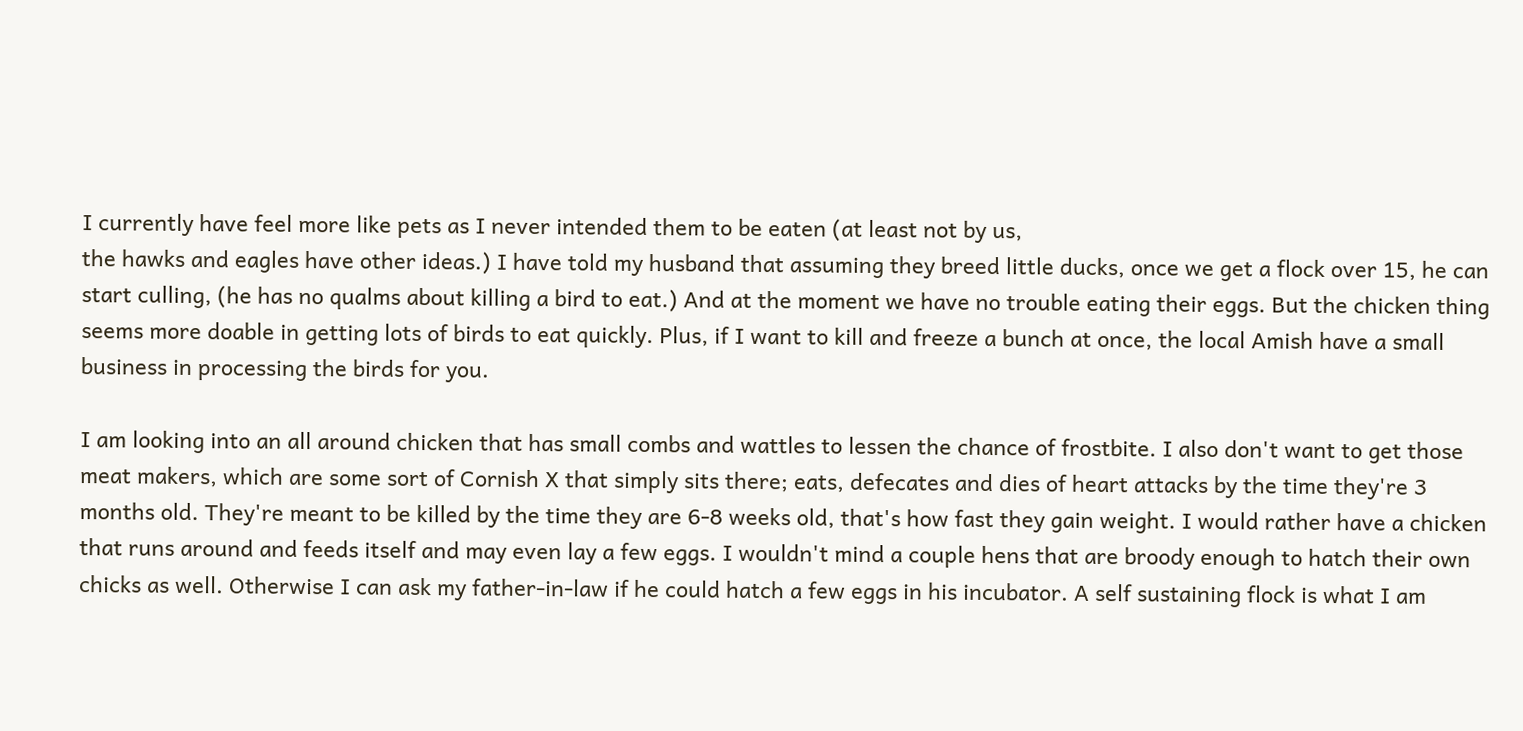I currently have feel more like pets as I never intended them to be eaten (at least not by us,
the hawks and eagles have other ideas.) I have told my husband that assuming they breed little ducks, once we get a flock over 15, he can start culling, (he has no qualms about killing a bird to eat.) And at the moment we have no trouble eating their eggs. But the chicken thing seems more doable in getting lots of birds to eat quickly. Plus, if I want to kill and freeze a bunch at once, the local Amish have a small business in processing the birds for you.

I am looking into an all around chicken that has small combs and wattles to lessen the chance of frostbite. I also don't want to get those meat makers, which are some sort of Cornish X that simply sits there; eats, defecates and dies of heart attacks by the time they're 3 months old. They're meant to be killed by the time they are 6-8 weeks old, that's how fast they gain weight. I would rather have a chicken that runs around and feeds itself and may even lay a few eggs. I wouldn't mind a couple hens that are broody enough to hatch their own chicks as well. Otherwise I can ask my father-in-law if he could hatch a few eggs in his incubator. A self sustaining flock is what I am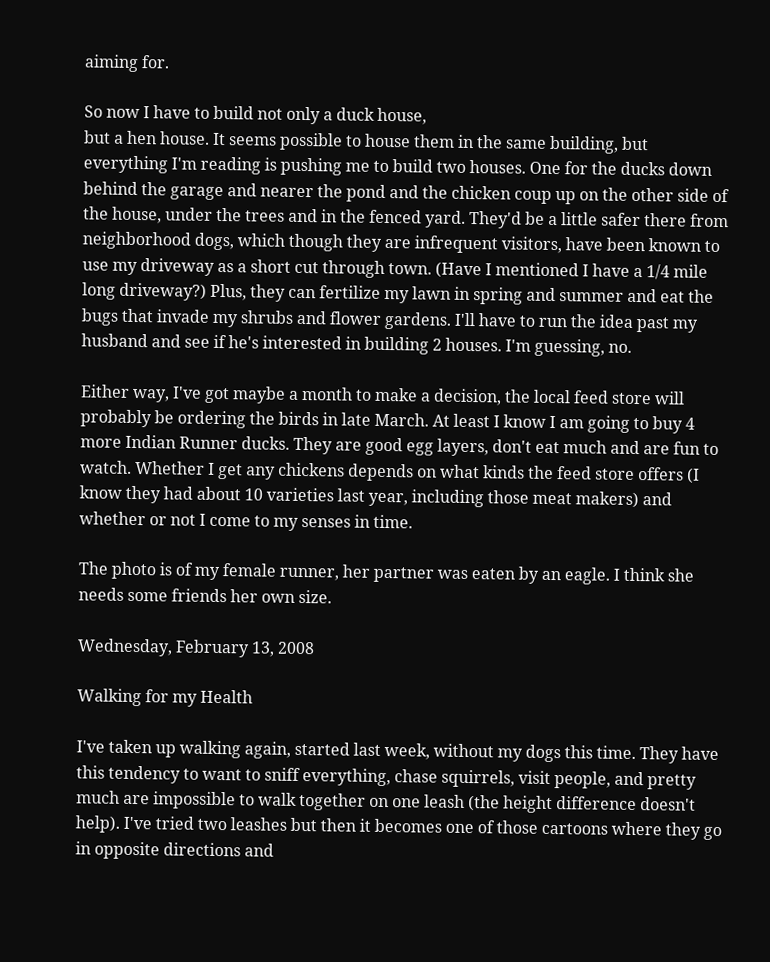aiming for.

So now I have to build not only a duck house,
but a hen house. It seems possible to house them in the same building, but everything I'm reading is pushing me to build two houses. One for the ducks down behind the garage and nearer the pond and the chicken coup up on the other side of the house, under the trees and in the fenced yard. They'd be a little safer there from neighborhood dogs, which though they are infrequent visitors, have been known to use my driveway as a short cut through town. (Have I mentioned I have a 1/4 mile long driveway?) Plus, they can fertilize my lawn in spring and summer and eat the bugs that invade my shrubs and flower gardens. I'll have to run the idea past my husband and see if he's interested in building 2 houses. I'm guessing, no.

Either way, I've got maybe a month to make a decision, the local feed store will probably be ordering the birds in late March. At least I know I am going to buy 4 more Indian Runner ducks. They are good egg layers, don't eat much and are fun to watch. Whether I get any chickens depends on what kinds the feed store offers (I know they had about 10 varieties last year, including those meat makers) and whether or not I come to my senses in time.

The photo is of my female runner, her partner was eaten by an eagle. I think she needs some friends her own size.

Wednesday, February 13, 2008

Walking for my Health

I've taken up walking again, started last week, without my dogs this time. They have this tendency to want to sniff everything, chase squirrels, visit people, and pretty much are impossible to walk together on one leash (the height difference doesn't help). I've tried two leashes but then it becomes one of those cartoons where they go in opposite directions and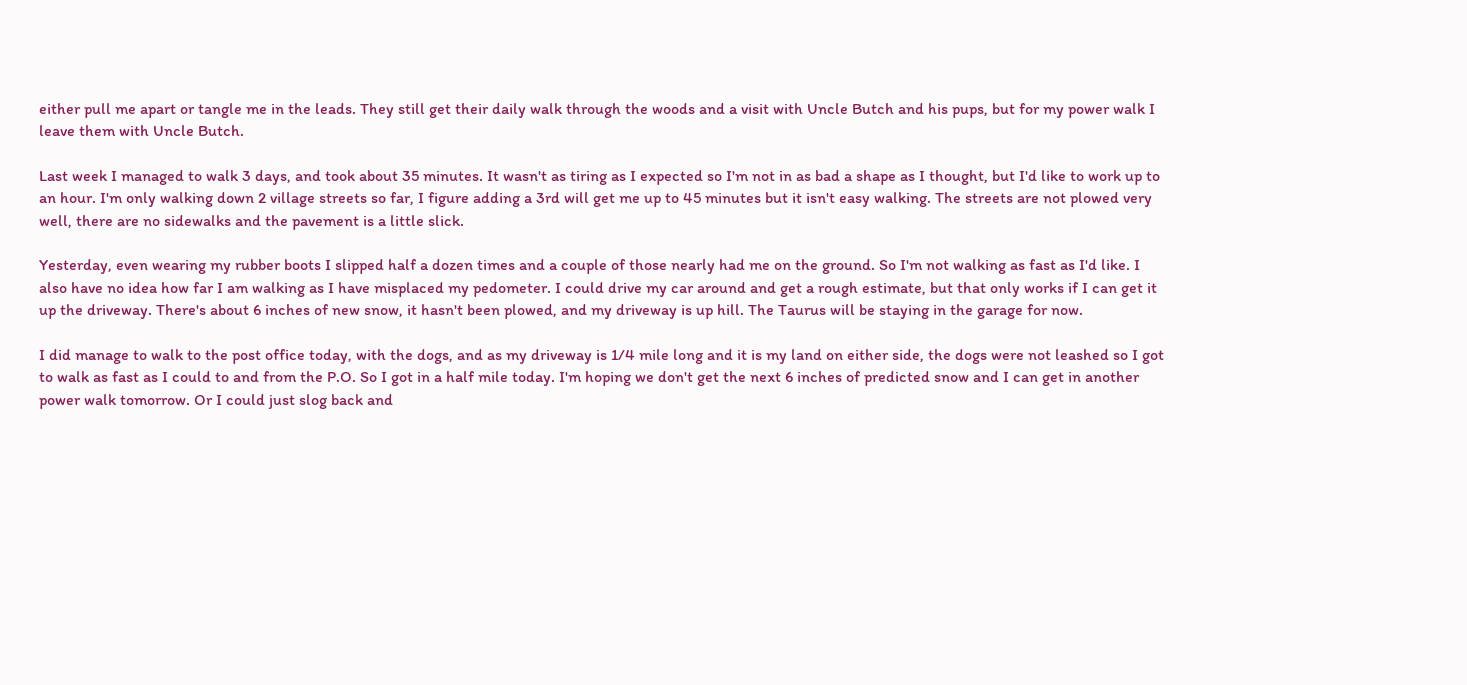either pull me apart or tangle me in the leads. They still get their daily walk through the woods and a visit with Uncle Butch and his pups, but for my power walk I leave them with Uncle Butch.

Last week I managed to walk 3 days, and took about 35 minutes. It wasn't as tiring as I expected so I'm not in as bad a shape as I thought, but I'd like to work up to an hour. I'm only walking down 2 village streets so far, I figure adding a 3rd will get me up to 45 minutes but it isn't easy walking. The streets are not plowed very well, there are no sidewalks and the pavement is a little slick.

Yesterday, even wearing my rubber boots I slipped half a dozen times and a couple of those nearly had me on the ground. So I'm not walking as fast as I'd like. I also have no idea how far I am walking as I have misplaced my pedometer. I could drive my car around and get a rough estimate, but that only works if I can get it up the driveway. There's about 6 inches of new snow, it hasn't been plowed, and my driveway is up hill. The Taurus will be staying in the garage for now.

I did manage to walk to the post office today, with the dogs, and as my driveway is 1/4 mile long and it is my land on either side, the dogs were not leashed so I got to walk as fast as I could to and from the P.O. So I got in a half mile today. I'm hoping we don't get the next 6 inches of predicted snow and I can get in another power walk tomorrow. Or I could just slog back and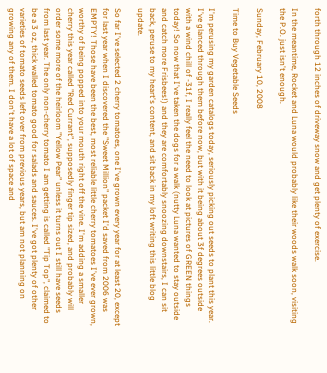forth through 12 inches of driveway snow and get plenty of exercise.

In the meantime, Rocket and Luna would probably like their woods walk soon, visiting the P.O. just isn't enough.

Sunday, February 10, 2008

Time to Buy Vegetable Seeds

I'm perusing my garden catalogs today, seriously picking out seeds to plant this year. I've glanced through them before now, but with it being about 3f degrees outside with a wind chill of -31f, I really feel the need to look at pictures of GREEN things today! So now that I've taken the dogs for a walk (nutty Luna wanted to stay outside and catch more Frisbees!) and they are comfortably snoozing downstairs, I can sit back, peruse to my heart's content, and sit back in my loft writing this little blog update.

So far I've selected 2 cherry tomatoes, one I've grown every year for at least 20, except for last year when I discovered the "Sweet Million" packet I'd saved from 2006 was EMPTY! Those have been the best, most reliable little cherry tomatoes I've ever grown, worthy of being popped into your mouth right off the vine. I'm adding a smaller cherry this year called "Red Currant", supposedly finger tip sized, and probably will order some more of the heirloom "Yellow Pear" unless it turns out I still have seeds from last year. The only non-cherry tomato I am getting is called "Tip Top", claimed to be a 3 oz, thick walled tomato good for salads and sauces. I've got plenty of other varieties of tomato seeds left over from previous years, but am not planning on growing any of them. I don't have a lot of space and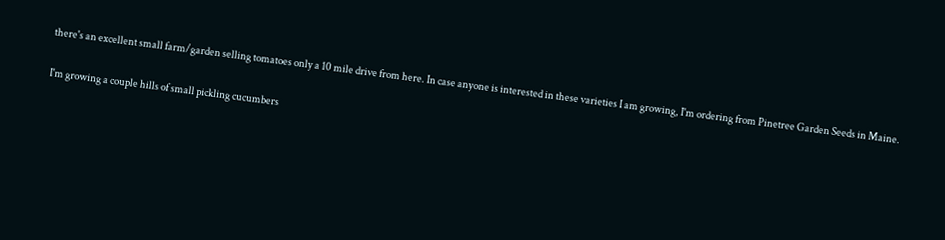there's an excellent small farm/garden selling tomatoes only a 10 mile drive from here. In case anyone is interested in these varieties I am growing, I'm ordering from Pinetree Garden Seeds in Maine.

I'm growing a couple hills of small pickling cucumbers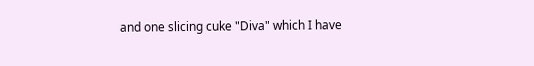and one slicing cuke "Diva" which I have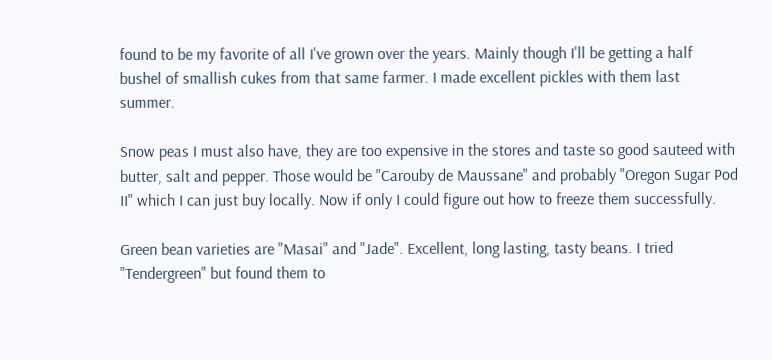found to be my favorite of all I've grown over the years. Mainly though I'll be getting a half bushel of smallish cukes from that same farmer. I made excellent pickles with them last summer.

Snow peas I must also have, they are too expensive in the stores and taste so good sauteed with butter, salt and pepper. Those would be "Carouby de Maussane" and probably "Oregon Sugar Pod II" which I can just buy locally. Now if only I could figure out how to freeze them successfully.

Green bean varieties are "Masai" and "Jade". Excellent, long lasting, tasty beans. I tried "Tendergreen" but found them to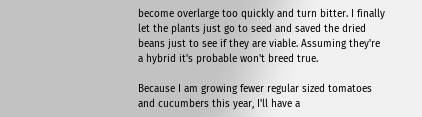become overlarge too quickly and turn bitter. I finally let the plants just go to seed and saved the dried beans just to see if they are viable. Assuming they're a hybrid it's probable won't breed true.

Because I am growing fewer regular sized tomatoes and cucumbers this year, I'll have a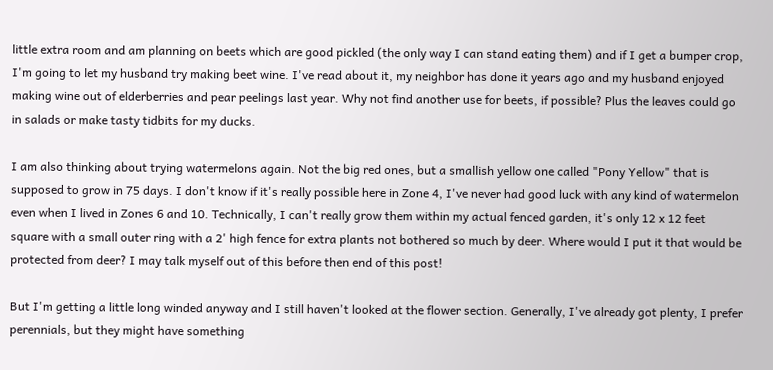little extra room and am planning on beets which are good pickled (the only way I can stand eating them) and if I get a bumper crop, I'm going to let my husband try making beet wine. I've read about it, my neighbor has done it years ago and my husband enjoyed making wine out of elderberries and pear peelings last year. Why not find another use for beets, if possible? Plus the leaves could go in salads or make tasty tidbits for my ducks.

I am also thinking about trying watermelons again. Not the big red ones, but a smallish yellow one called "Pony Yellow" that is supposed to grow in 75 days. I don't know if it's really possible here in Zone 4, I've never had good luck with any kind of watermelon even when I lived in Zones 6 and 10. Technically, I can't really grow them within my actual fenced garden, it's only 12 x 12 feet square with a small outer ring with a 2' high fence for extra plants not bothered so much by deer. Where would I put it that would be protected from deer? I may talk myself out of this before then end of this post!

But I'm getting a little long winded anyway and I still haven't looked at the flower section. Generally, I've already got plenty, I prefer perennials, but they might have something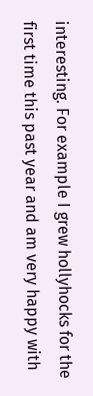interesting. For example I grew hollyhocks for the first time this past year and am very happy with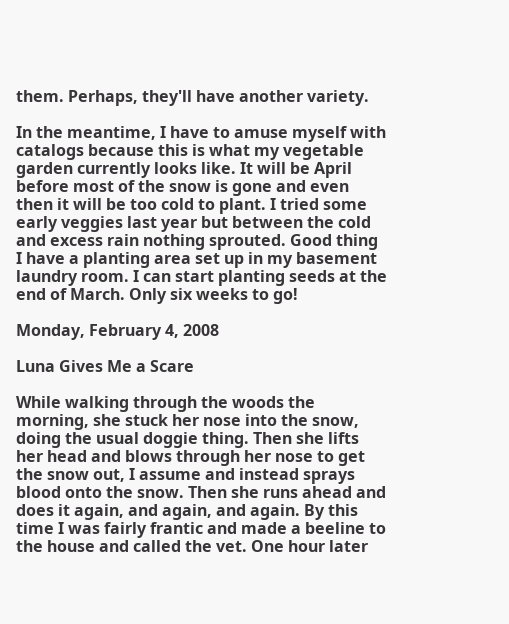them. Perhaps, they'll have another variety.

In the meantime, I have to amuse myself with catalogs because this is what my vegetable garden currently looks like. It will be April before most of the snow is gone and even then it will be too cold to plant. I tried some early veggies last year but between the cold and excess rain nothing sprouted. Good thing I have a planting area set up in my basement laundry room. I can start planting seeds at the end of March. Only six weeks to go!

Monday, February 4, 2008

Luna Gives Me a Scare

While walking through the woods the morning, she stuck her nose into the snow, doing the usual doggie thing. Then she lifts her head and blows through her nose to get the snow out, I assume and instead sprays blood onto the snow. Then she runs ahead and does it again, and again, and again. By this time I was fairly frantic and made a beeline to the house and called the vet. One hour later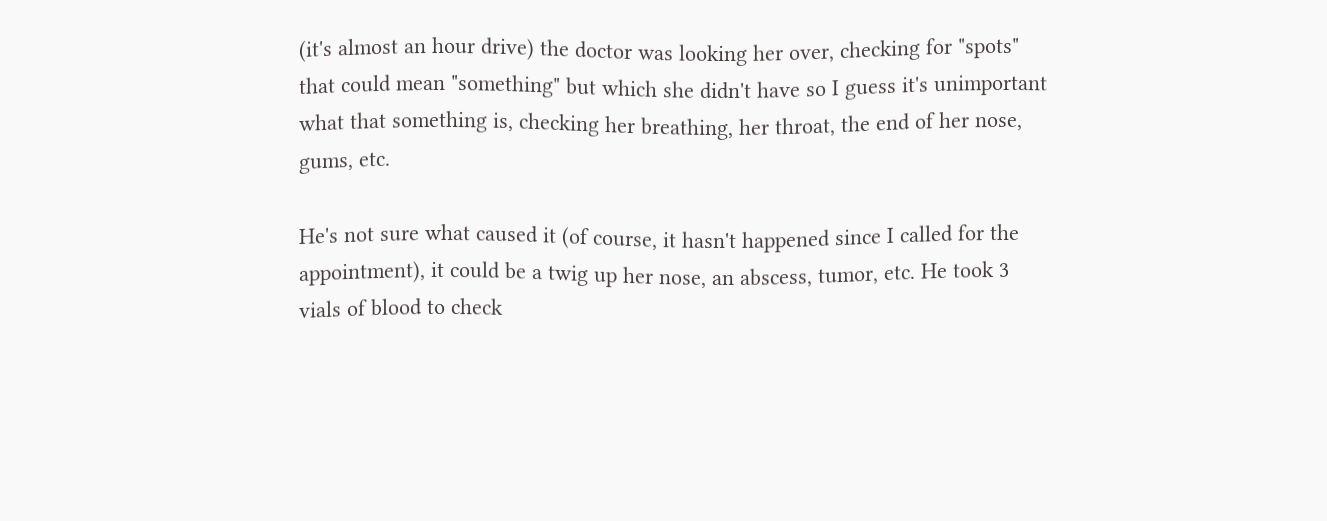(it's almost an hour drive) the doctor was looking her over, checking for "spots" that could mean "something" but which she didn't have so I guess it's unimportant what that something is, checking her breathing, her throat, the end of her nose, gums, etc.

He's not sure what caused it (of course, it hasn't happened since I called for the appointment), it could be a twig up her nose, an abscess, tumor, etc. He took 3 vials of blood to check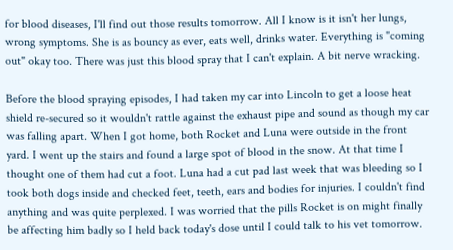for blood diseases, I'll find out those results tomorrow. All I know is it isn't her lungs, wrong symptoms. She is as bouncy as ever, eats well, drinks water. Everything is "coming out" okay too. There was just this blood spray that I can't explain. A bit nerve wracking.

Before the blood spraying episodes, I had taken my car into Lincoln to get a loose heat shield re-secured so it wouldn't rattle against the exhaust pipe and sound as though my car was falling apart. When I got home, both Rocket and Luna were outside in the front yard. I went up the stairs and found a large spot of blood in the snow. At that time I thought one of them had cut a foot. Luna had a cut pad last week that was bleeding so I took both dogs inside and checked feet, teeth, ears and bodies for injuries. I couldn't find anything and was quite perplexed. I was worried that the pills Rocket is on might finally be affecting him badly so I held back today's dose until I could talk to his vet tomorrow.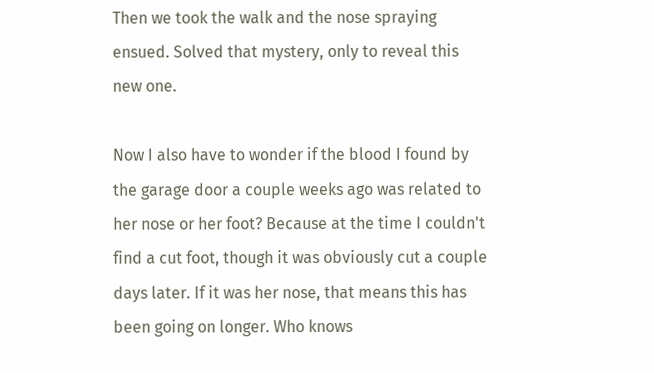Then we took the walk and the nose spraying ensued. Solved that mystery, only to reveal this new one.

Now I also have to wonder if the blood I found by the garage door a couple weeks ago was related to her nose or her foot? Because at the time I couldn't find a cut foot, though it was obviously cut a couple days later. If it was her nose, that means this has been going on longer. Who knows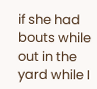if she had bouts while out in the yard while I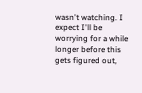wasn't watching. I expect I'll be worrying for a while longer before this gets figured out,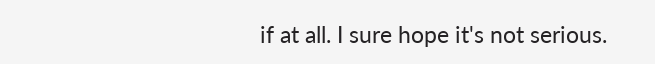if at all. I sure hope it's not serious.